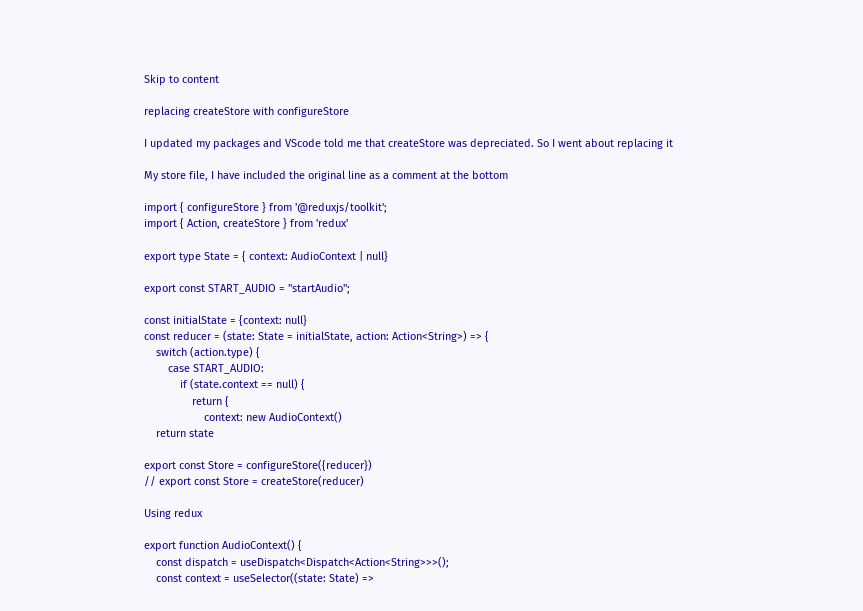Skip to content

replacing createStore with configureStore

I updated my packages and VScode told me that createStore was depreciated. So I went about replacing it

My store file, I have included the original line as a comment at the bottom

import { configureStore } from '@reduxjs/toolkit';
import { Action, createStore } from 'redux'

export type State = { context: AudioContext | null}

export const START_AUDIO = "startAudio";

const initialState = {context: null}
const reducer = (state: State = initialState, action: Action<String>) => {
    switch (action.type) {
        case START_AUDIO:
            if (state.context == null) {
                return {
                    context: new AudioContext()
    return state

export const Store = configureStore({reducer})
// export const Store = createStore(reducer)

Using redux

export function AudioContext() {
    const dispatch = useDispatch<Dispatch<Action<String>>>();
    const context = useSelector((state: State) =>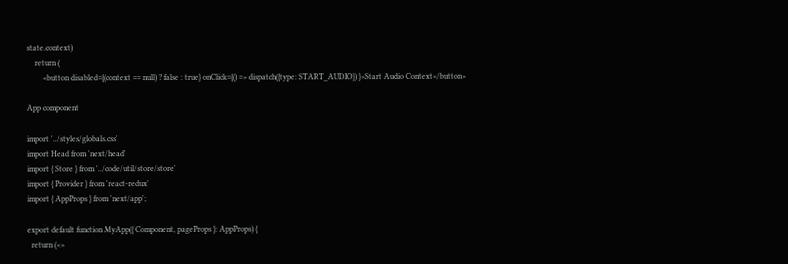state.context)
    return (
        <button disabled={(context == null) ? false : true} onClick={() => dispatch({type: START_AUDIO}) }>Start Audio Context</button>

App component

import '../styles/globals.css'
import Head from 'next/head'
import { Store } from '../code/util/store/store'
import { Provider } from 'react-redux'
import { AppProps } from 'next/app';

export default function MyApp({ Component, pageProps }: AppProps) {
  return (<>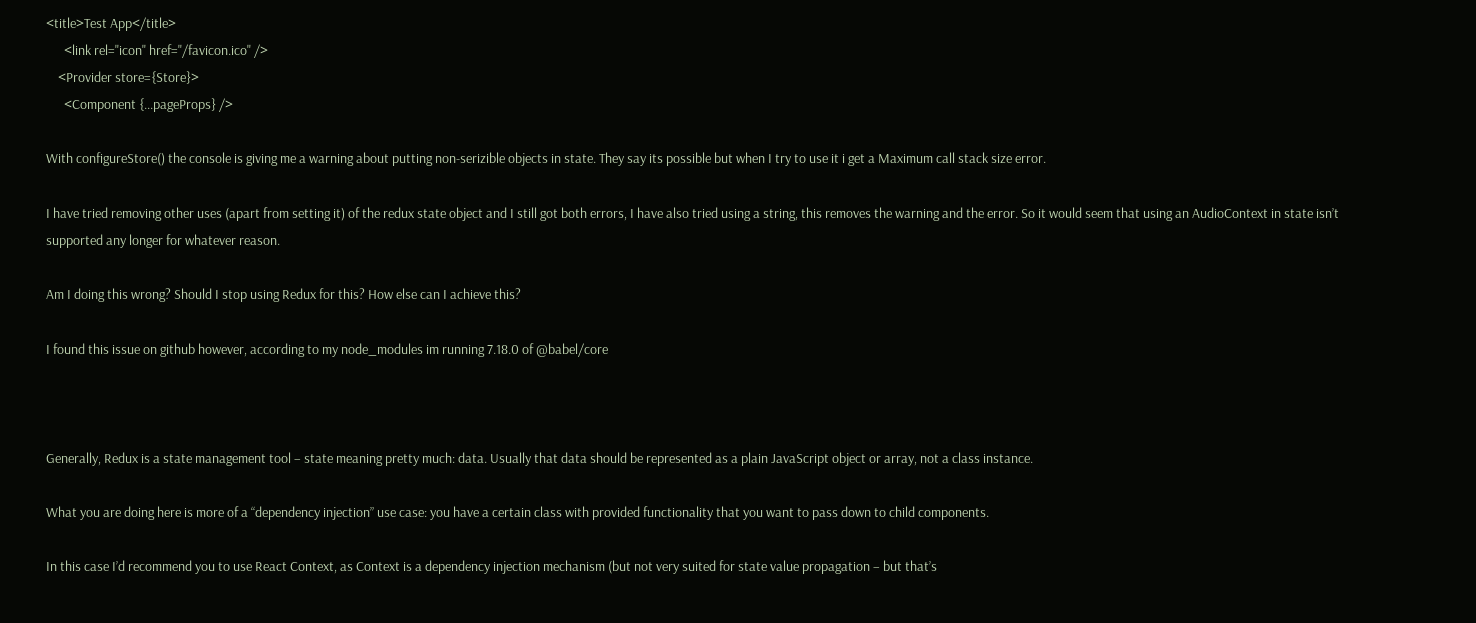<title>Test App</title>
      <link rel="icon" href="/favicon.ico" />
    <Provider store={Store}>
      <Component {...pageProps} />

With configureStore() the console is giving me a warning about putting non-serizible objects in state. They say its possible but when I try to use it i get a Maximum call stack size error.

I have tried removing other uses (apart from setting it) of the redux state object and I still got both errors, I have also tried using a string, this removes the warning and the error. So it would seem that using an AudioContext in state isn’t supported any longer for whatever reason.

Am I doing this wrong? Should I stop using Redux for this? How else can I achieve this?

I found this issue on github however, according to my node_modules im running 7.18.0 of @babel/core



Generally, Redux is a state management tool – state meaning pretty much: data. Usually that data should be represented as a plain JavaScript object or array, not a class instance.

What you are doing here is more of a “dependency injection” use case: you have a certain class with provided functionality that you want to pass down to child components.

In this case I’d recommend you to use React Context, as Context is a dependency injection mechanism (but not very suited for state value propagation – but that’s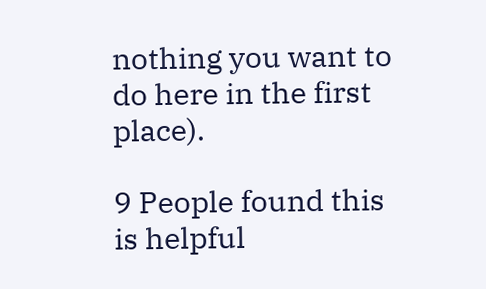nothing you want to do here in the first place).

9 People found this is helpful